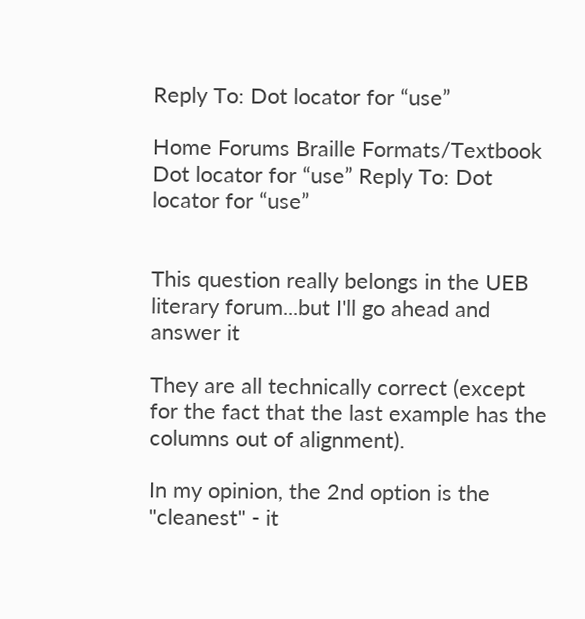Reply To: Dot locator for “use”

Home Forums Braille Formats/Textbook Dot locator for “use” Reply To: Dot locator for “use”


This question really belongs in the UEB literary forum...but I'll go ahead and answer it

They are all technically correct (except for the fact that the last example has the columns out of alignment).

In my opinion, the 2nd option is the "cleanest" - it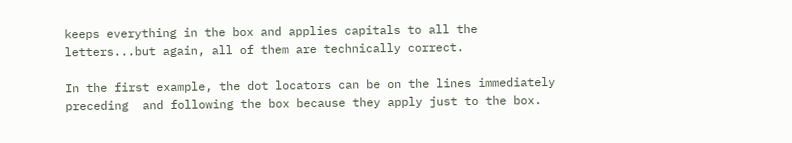keeps everything in the box and applies capitals to all the letters...but again, all of them are technically correct.

In the first example, the dot locators can be on the lines immediately preceding  and following the box because they apply just to the box.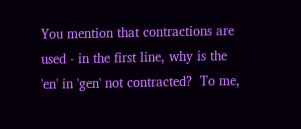You mention that contractions are used - in the first line, why is the 'en' in 'gen' not contracted?  To me,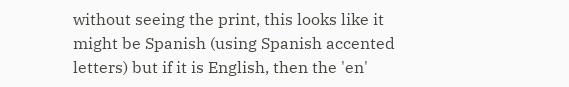without seeing the print, this looks like it might be Spanish (using Spanish accented letters) but if it is English, then the 'en'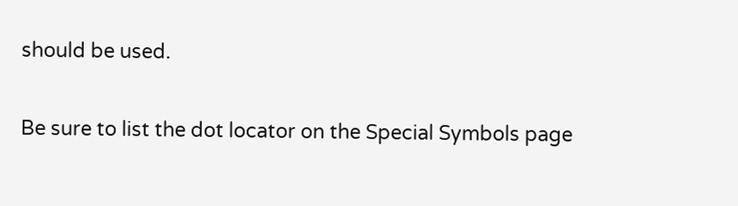should be used.

Be sure to list the dot locator on the Special Symbols page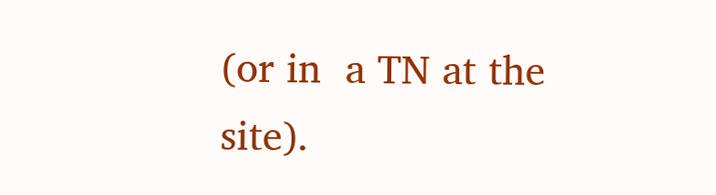(or in  a TN at the site).